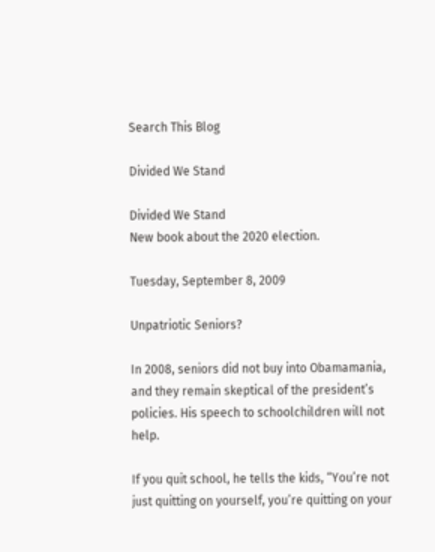Search This Blog

Divided We Stand

Divided We Stand
New book about the 2020 election.

Tuesday, September 8, 2009

Unpatriotic Seniors?

In 2008, seniors did not buy into Obamamania, and they remain skeptical of the president’s policies. His speech to schoolchildren will not help.

If you quit school, he tells the kids, “You’re not just quitting on yourself, you’re quitting on your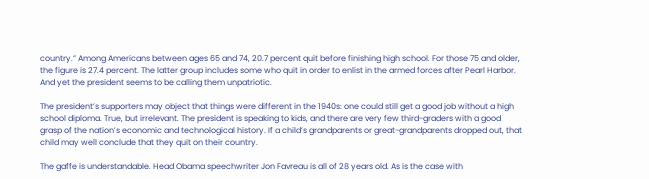country.” Among Americans between ages 65 and 74, 20.7 percent quit before finishing high school. For those 75 and older, the figure is 27.4 percent. The latter group includes some who quit in order to enlist in the armed forces after Pearl Harbor. And yet the president seems to be calling them unpatriotic.

The president’s supporters may object that things were different in the 1940s: one could still get a good job without a high school diploma. True, but irrelevant. The president is speaking to kids, and there are very few third-graders with a good grasp of the nation’s economic and technological history. If a child’s grandparents or great-grandparents dropped out, that child may well conclude that they quit on their country.

The gaffe is understandable. Head Obama speechwriter Jon Favreau is all of 28 years old. As is the case with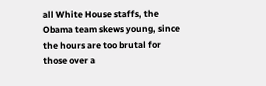all White House staffs, the Obama team skews young, since the hours are too brutal for those over a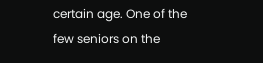certain age. One of the few seniors on the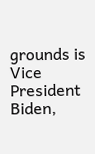grounds is Vice President Biden,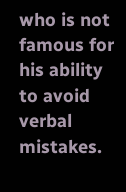who is not famous for his ability to avoid verbal mistakes.